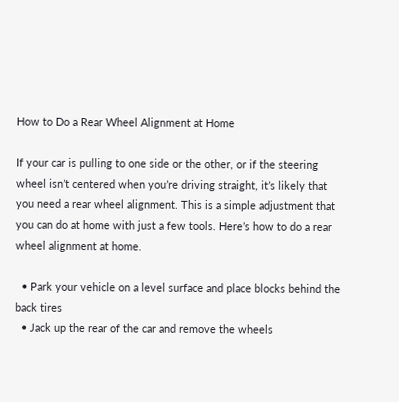How to Do a Rear Wheel Alignment at Home

If your car is pulling to one side or the other, or if the steering wheel isn’t centered when you’re driving straight, it’s likely that you need a rear wheel alignment. This is a simple adjustment that you can do at home with just a few tools. Here’s how to do a rear wheel alignment at home.

  • Park your vehicle on a level surface and place blocks behind the back tires
  • Jack up the rear of the car and remove the wheels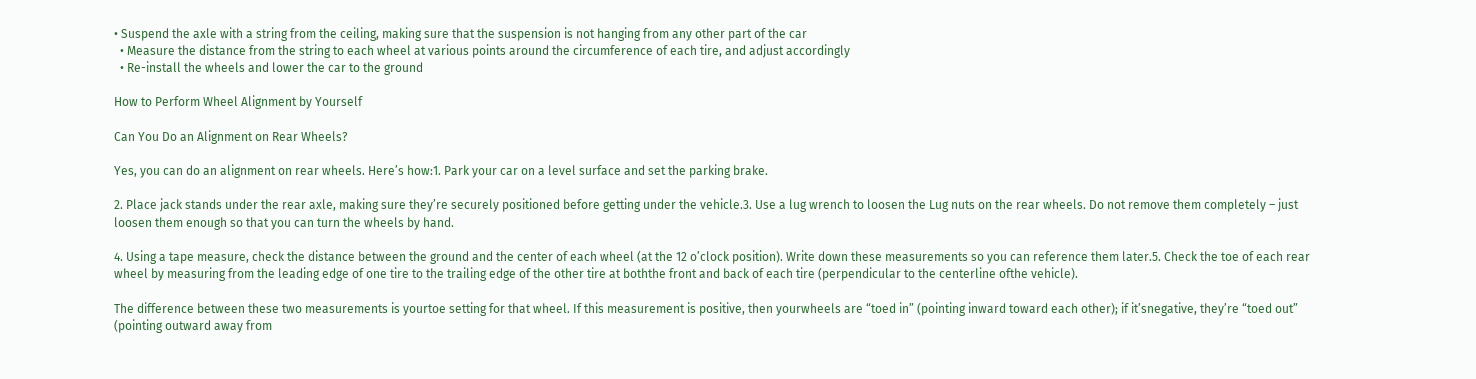• Suspend the axle with a string from the ceiling, making sure that the suspension is not hanging from any other part of the car
  • Measure the distance from the string to each wheel at various points around the circumference of each tire, and adjust accordingly
  • Re-install the wheels and lower the car to the ground

How to Perform Wheel Alignment by Yourself

Can You Do an Alignment on Rear Wheels?

Yes, you can do an alignment on rear wheels. Here’s how:1. Park your car on a level surface and set the parking brake.

2. Place jack stands under the rear axle, making sure they’re securely positioned before getting under the vehicle.3. Use a lug wrench to loosen the Lug nuts on the rear wheels. Do not remove them completely – just loosen them enough so that you can turn the wheels by hand.

4. Using a tape measure, check the distance between the ground and the center of each wheel (at the 12 o’clock position). Write down these measurements so you can reference them later.5. Check the toe of each rear wheel by measuring from the leading edge of one tire to the trailing edge of the other tire at boththe front and back of each tire (perpendicular to the centerline ofthe vehicle).

The difference between these two measurements is yourtoe setting for that wheel. If this measurement is positive, then yourwheels are “toed in” (pointing inward toward each other); if it’snegative, they’re “toed out” (pointing outward away from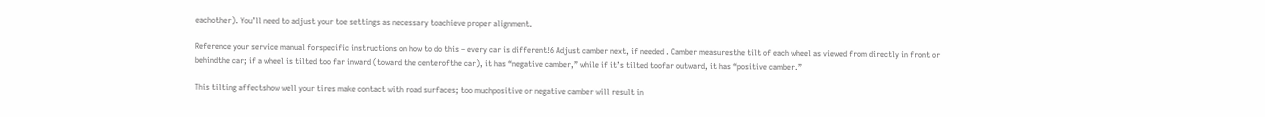eachother). You’ll need to adjust your toe settings as necessary toachieve proper alignment.

Reference your service manual forspecific instructions on how to do this – every car is different!6 Adjust camber next, if needed . Camber measuresthe tilt of each wheel as viewed from directly in front or behindthe car; if a wheel is tilted too far inward (toward the centerofthe car), it has “negative camber,” while if it’s tilted toofar outward, it has “positive camber.”

This tilting affectshow well your tires make contact with road surfaces; too muchpositive or negative camber will result in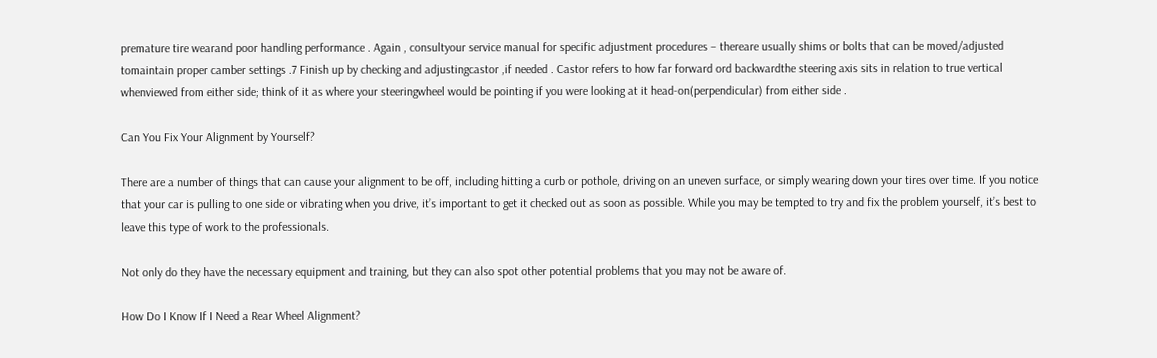premature tire wearand poor handling performance . Again , consultyour service manual for specific adjustment procedures – thereare usually shims or bolts that can be moved/adjusted tomaintain proper camber settings .7 Finish up by checking and adjustingcastor ,if needed . Castor refers to how far forward ord backwardthe steering axis sits in relation to true vertical whenviewed from either side; think of it as where your steeringwheel would be pointing if you were looking at it head-on(perpendicular) from either side .

Can You Fix Your Alignment by Yourself?

There are a number of things that can cause your alignment to be off, including hitting a curb or pothole, driving on an uneven surface, or simply wearing down your tires over time. If you notice that your car is pulling to one side or vibrating when you drive, it’s important to get it checked out as soon as possible. While you may be tempted to try and fix the problem yourself, it’s best to leave this type of work to the professionals.

Not only do they have the necessary equipment and training, but they can also spot other potential problems that you may not be aware of.

How Do I Know If I Need a Rear Wheel Alignment?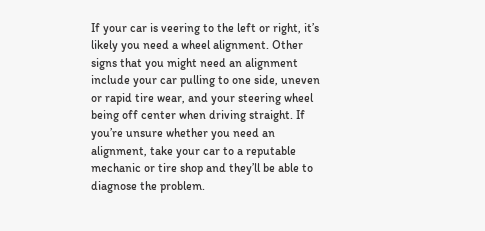If your car is veering to the left or right, it’s likely you need a wheel alignment. Other signs that you might need an alignment include your car pulling to one side, uneven or rapid tire wear, and your steering wheel being off center when driving straight. If you’re unsure whether you need an alignment, take your car to a reputable mechanic or tire shop and they’ll be able to diagnose the problem.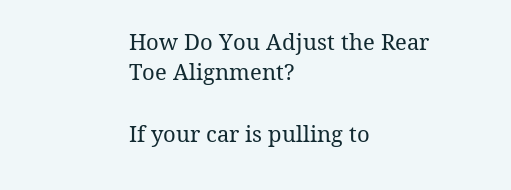How Do You Adjust the Rear Toe Alignment?

If your car is pulling to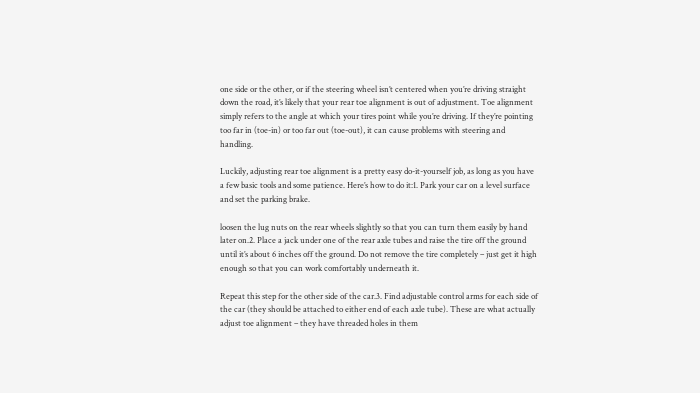one side or the other, or if the steering wheel isn’t centered when you’re driving straight down the road, it’s likely that your rear toe alignment is out of adjustment. Toe alignment simply refers to the angle at which your tires point while you’re driving. If they’re pointing too far in (toe-in) or too far out (toe-out), it can cause problems with steering and handling.

Luckily, adjusting rear toe alignment is a pretty easy do-it-yourself job, as long as you have a few basic tools and some patience. Here’s how to do it:1. Park your car on a level surface and set the parking brake.

loosen the lug nuts on the rear wheels slightly so that you can turn them easily by hand later on.2. Place a jack under one of the rear axle tubes and raise the tire off the ground until it’s about 6 inches off the ground. Do not remove the tire completely – just get it high enough so that you can work comfortably underneath it.

Repeat this step for the other side of the car.3. Find adjustable control arms for each side of the car (they should be attached to either end of each axle tube). These are what actually adjust toe alignment – they have threaded holes in them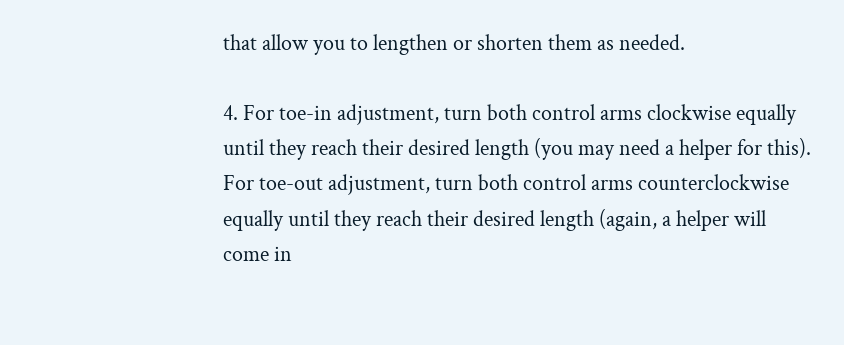that allow you to lengthen or shorten them as needed.

4. For toe-in adjustment, turn both control arms clockwise equally until they reach their desired length (you may need a helper for this). For toe-out adjustment, turn both control arms counterclockwise equally until they reach their desired length (again, a helper will come in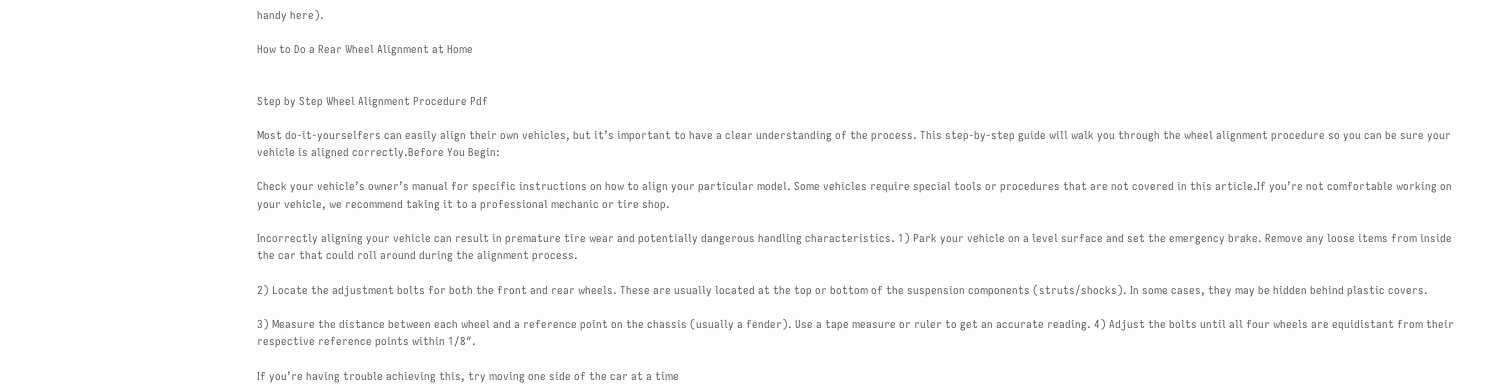handy here).

How to Do a Rear Wheel Alignment at Home


Step by Step Wheel Alignment Procedure Pdf

Most do-it-yourselfers can easily align their own vehicles, but it’s important to have a clear understanding of the process. This step-by-step guide will walk you through the wheel alignment procedure so you can be sure your vehicle is aligned correctly.Before You Begin:

Check your vehicle’s owner’s manual for specific instructions on how to align your particular model. Some vehicles require special tools or procedures that are not covered in this article.If you’re not comfortable working on your vehicle, we recommend taking it to a professional mechanic or tire shop.

Incorrectly aligning your vehicle can result in premature tire wear and potentially dangerous handling characteristics. 1) Park your vehicle on a level surface and set the emergency brake. Remove any loose items from inside the car that could roll around during the alignment process.

2) Locate the adjustment bolts for both the front and rear wheels. These are usually located at the top or bottom of the suspension components (struts/shocks). In some cases, they may be hidden behind plastic covers.

3) Measure the distance between each wheel and a reference point on the chassis (usually a fender). Use a tape measure or ruler to get an accurate reading. 4) Adjust the bolts until all four wheels are equidistant from their respective reference points within 1/8″.

If you’re having trouble achieving this, try moving one side of the car at a time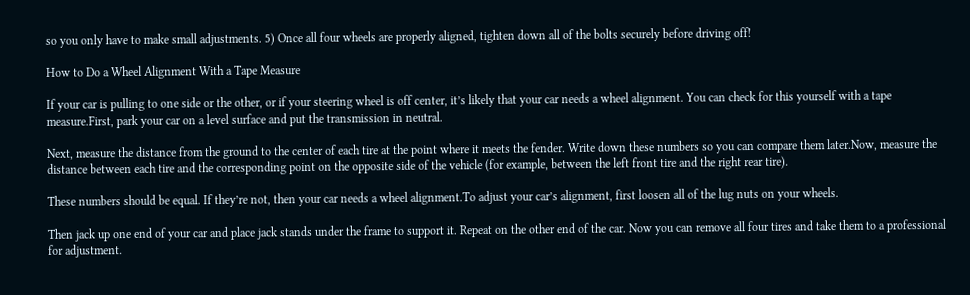so you only have to make small adjustments. 5) Once all four wheels are properly aligned, tighten down all of the bolts securely before driving off!

How to Do a Wheel Alignment With a Tape Measure

If your car is pulling to one side or the other, or if your steering wheel is off center, it’s likely that your car needs a wheel alignment. You can check for this yourself with a tape measure.First, park your car on a level surface and put the transmission in neutral.

Next, measure the distance from the ground to the center of each tire at the point where it meets the fender. Write down these numbers so you can compare them later.Now, measure the distance between each tire and the corresponding point on the opposite side of the vehicle (for example, between the left front tire and the right rear tire).

These numbers should be equal. If they’re not, then your car needs a wheel alignment.To adjust your car’s alignment, first loosen all of the lug nuts on your wheels.

Then jack up one end of your car and place jack stands under the frame to support it. Repeat on the other end of the car. Now you can remove all four tires and take them to a professional for adjustment.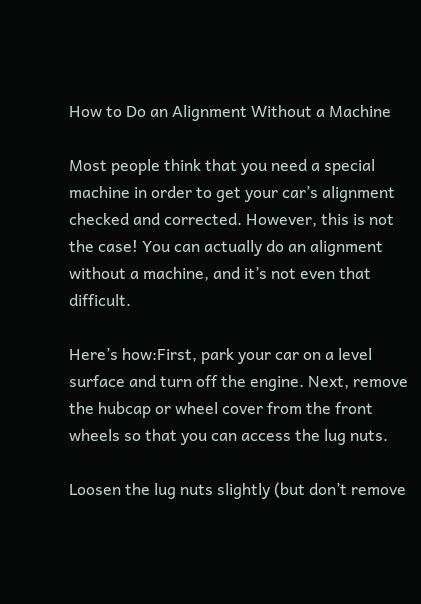How to Do an Alignment Without a Machine

Most people think that you need a special machine in order to get your car’s alignment checked and corrected. However, this is not the case! You can actually do an alignment without a machine, and it’s not even that difficult.

Here’s how:First, park your car on a level surface and turn off the engine. Next, remove the hubcap or wheel cover from the front wheels so that you can access the lug nuts.

Loosen the lug nuts slightly (but don’t remove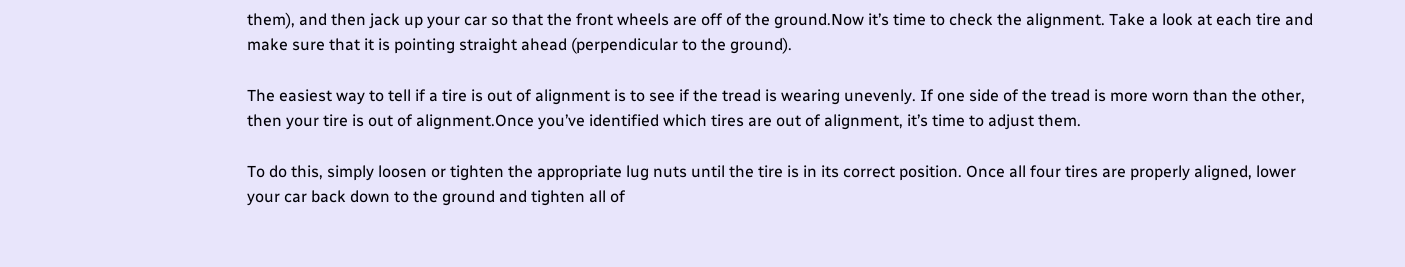them), and then jack up your car so that the front wheels are off of the ground.Now it’s time to check the alignment. Take a look at each tire and make sure that it is pointing straight ahead (perpendicular to the ground).

The easiest way to tell if a tire is out of alignment is to see if the tread is wearing unevenly. If one side of the tread is more worn than the other, then your tire is out of alignment.Once you’ve identified which tires are out of alignment, it’s time to adjust them.

To do this, simply loosen or tighten the appropriate lug nuts until the tire is in its correct position. Once all four tires are properly aligned, lower your car back down to the ground and tighten all of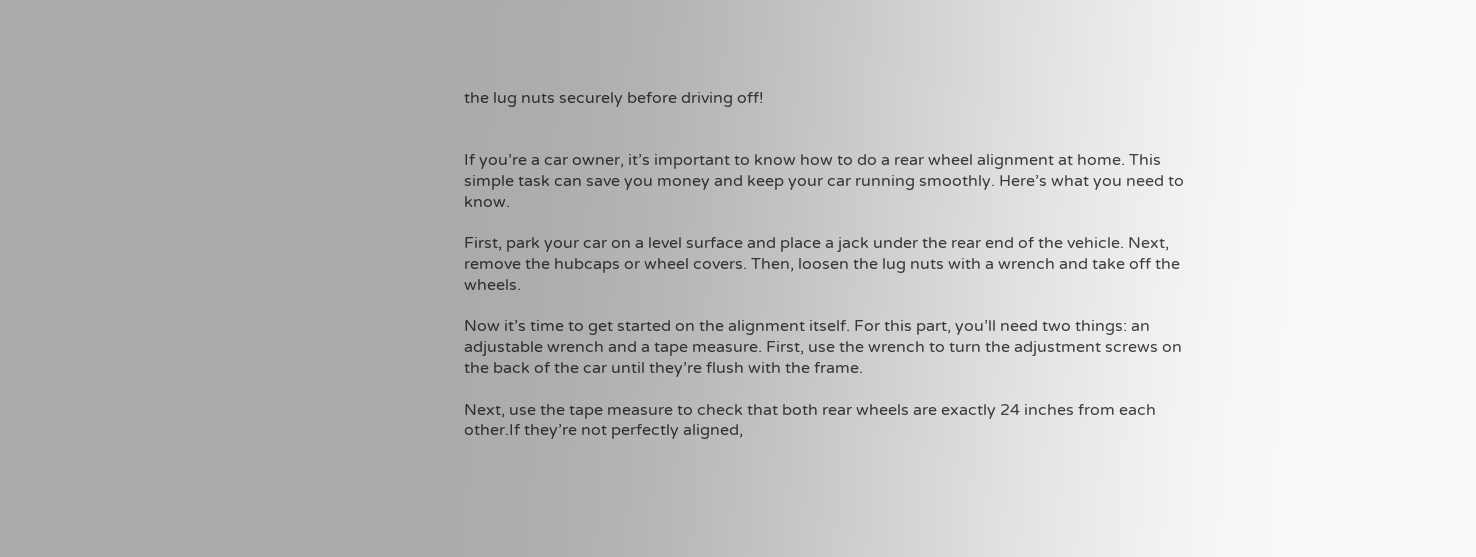the lug nuts securely before driving off!


If you’re a car owner, it’s important to know how to do a rear wheel alignment at home. This simple task can save you money and keep your car running smoothly. Here’s what you need to know.

First, park your car on a level surface and place a jack under the rear end of the vehicle. Next, remove the hubcaps or wheel covers. Then, loosen the lug nuts with a wrench and take off the wheels.

Now it’s time to get started on the alignment itself. For this part, you’ll need two things: an adjustable wrench and a tape measure. First, use the wrench to turn the adjustment screws on the back of the car until they’re flush with the frame.

Next, use the tape measure to check that both rear wheels are exactly 24 inches from each other.If they’re not perfectly aligned,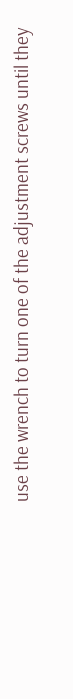use the wrench to turn one of the adjustment screws until they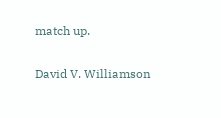match up.

David V. Williamson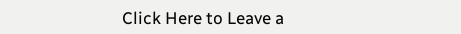Click Here to Leave a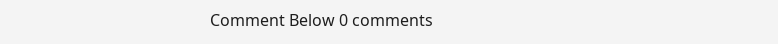Comment Below 0 comments